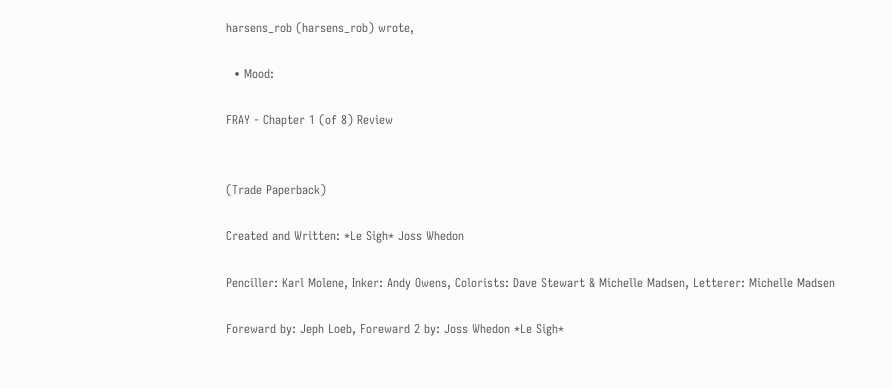harsens_rob (harsens_rob) wrote,

  • Mood:

FRAY - Chapter 1 (of 8) Review


(Trade Paperback)

Created and Written: *Le Sigh* Joss Whedon

Penciller: Karl Molene, Inker: Andy Owens, Colorists: Dave Stewart & Michelle Madsen, Letterer: Michelle Madsen

Foreward by: Jeph Loeb, Foreward 2 by: Joss Whedon *Le Sigh*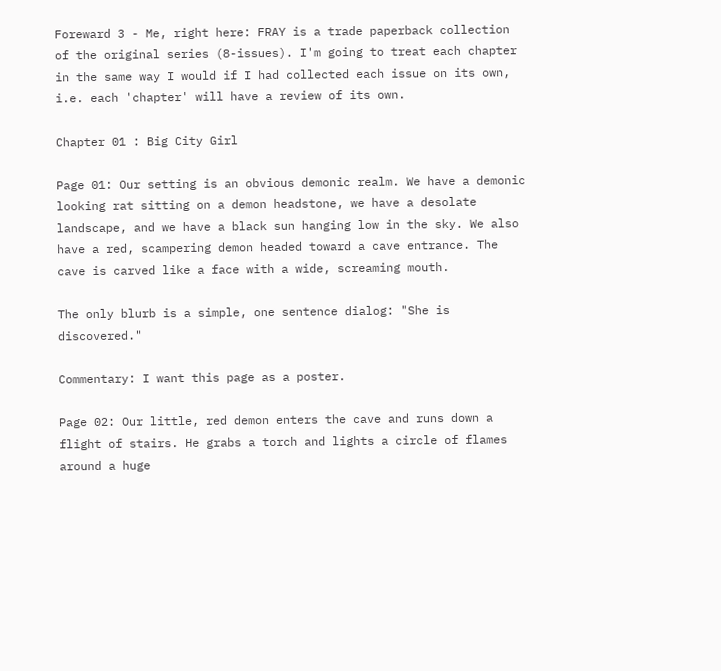Foreward 3 - Me, right here: FRAY is a trade paperback collection of the original series (8-issues). I'm going to treat each chapter in the same way I would if I had collected each issue on its own, i.e. each 'chapter' will have a review of its own.

Chapter 01 : Big City Girl

Page 01: Our setting is an obvious demonic realm. We have a demonic looking rat sitting on a demon headstone, we have a desolate landscape, and we have a black sun hanging low in the sky. We also have a red, scampering demon headed toward a cave entrance. The cave is carved like a face with a wide, screaming mouth.

The only blurb is a simple, one sentence dialog: "She is discovered."

Commentary: I want this page as a poster.

Page 02: Our little, red demon enters the cave and runs down a flight of stairs. He grabs a torch and lights a circle of flames around a huge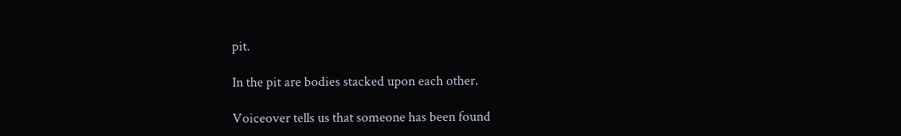pit.

In the pit are bodies stacked upon each other.

Voiceover tells us that someone has been found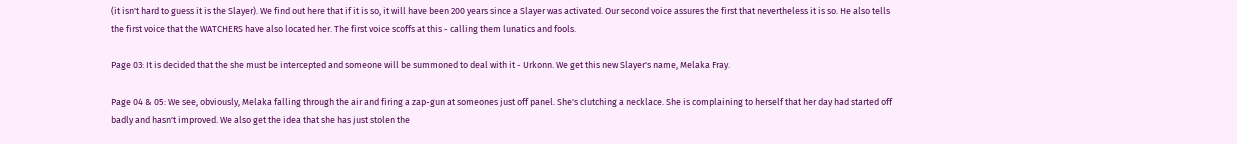(it isn't hard to guess it is the Slayer). We find out here that if it is so, it will have been 200 years since a Slayer was activated. Our second voice assures the first that nevertheless it is so. He also tells the first voice that the WATCHERS have also located her. The first voice scoffs at this - calling them lunatics and fools.

Page 03: It is decided that the she must be intercepted and someone will be summoned to deal with it - Urkonn. We get this new Slayer's name, Melaka Fray.

Page 04 & 05: We see, obviously, Melaka falling through the air and firing a zap-gun at someones just off panel. She's clutching a necklace. She is complaining to herself that her day had started off badly and hasn't improved. We also get the idea that she has just stolen the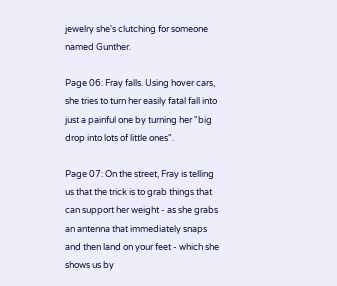jewelry she's clutching for someone named Gunther.

Page 06: Fray falls. Using hover cars, she tries to turn her easily fatal fall into just a painful one by turning her "big drop into lots of little ones".

Page 07: On the street, Fray is telling us that the trick is to grab things that can support her weight - as she grabs an antenna that immediately snaps and then land on your feet - which she shows us by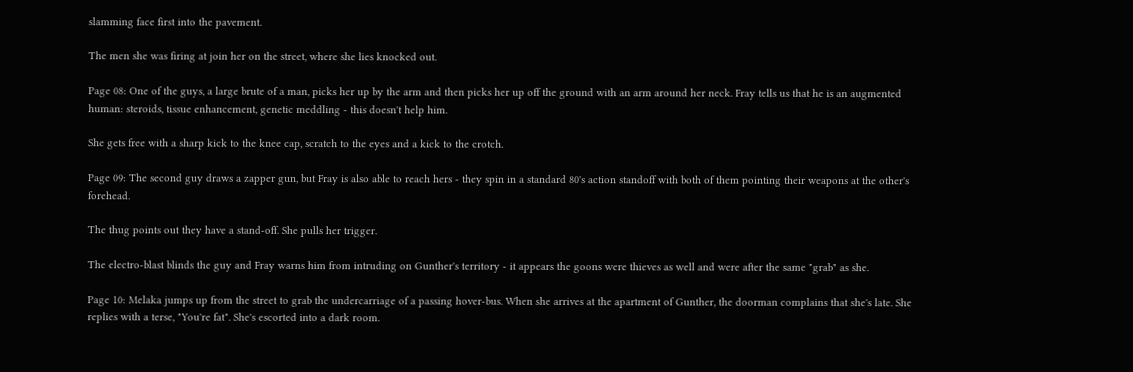slamming face first into the pavement.

The men she was firing at join her on the street, where she lies knocked out.

Page 08: One of the guys, a large brute of a man, picks her up by the arm and then picks her up off the ground with an arm around her neck. Fray tells us that he is an augmented human: steroids, tissue enhancement, genetic meddling - this doesn't help him.

She gets free with a sharp kick to the knee cap, scratch to the eyes and a kick to the crotch.

Page 09: The second guy draws a zapper gun, but Fray is also able to reach hers - they spin in a standard 80's action standoff with both of them pointing their weapons at the other's forehead.

The thug points out they have a stand-off. She pulls her trigger.

The electro-blast blinds the guy and Fray warns him from intruding on Gunther's territory - it appears the goons were thieves as well and were after the same "grab" as she.

Page 10: Melaka jumps up from the street to grab the undercarriage of a passing hover-bus. When she arrives at the apartment of Gunther, the doorman complains that she's late. She replies with a terse, "You're fat". She's escorted into a dark room.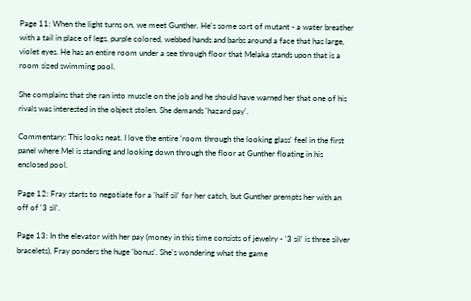Page 11: When the light turns on, we meet Gunther. He's some sort of mutant - a water breather with a tail in place of legs, purple colored, webbed hands and barbs around a face that has large, violet eyes. He has an entire room under a see through floor that Melaka stands upon that is a room sized swimming pool.

She complains that she ran into muscle on the job and he should have warned her that one of his rivals was interested in the object stolen. She demands 'hazard pay'.

Commentary: This looks neat. I love the entire 'room through the looking glass' feel in the first panel where Mel is standing and looking down through the floor at Gunther floating in his enclosed pool.

Page 12: Fray starts to negotiate for a 'half sil' for her catch, but Gunther prempts her with an off of '3 sil'.

Page 13: In the elevator with her pay (money in this time consists of jewelry - '3 sil' is three silver bracelets), Fray ponders the huge 'bonus'. She's wondering what the game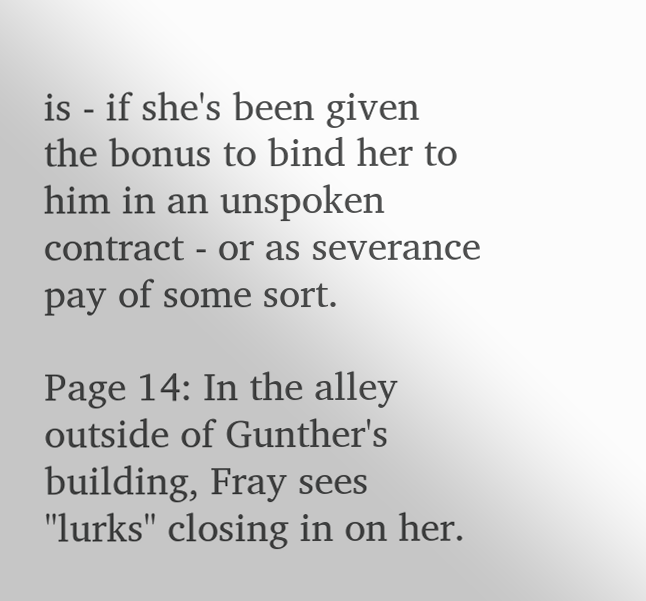is - if she's been given the bonus to bind her to him in an unspoken contract - or as severance pay of some sort.

Page 14: In the alley outside of Gunther's building, Fray sees "lurks" closing in on her.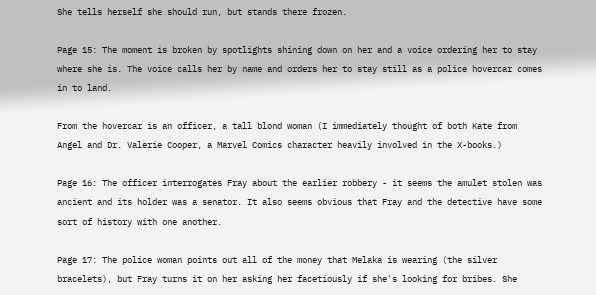She tells herself she should run, but stands there frozen.

Page 15: The moment is broken by spotlights shining down on her and a voice ordering her to stay where she is. The voice calls her by name and orders her to stay still as a police hovercar comes in to land.

From the hovercar is an officer, a tall blond woman (I immediately thought of both Kate from Angel and Dr. Valerie Cooper, a Marvel Comics character heavily involved in the X-books.)

Page 16: The officer interrogates Fray about the earlier robbery - it seems the amulet stolen was ancient and its holder was a senator. It also seems obvious that Fray and the detective have some sort of history with one another.

Page 17: The police woman points out all of the money that Melaka is wearing (the silver bracelets), but Fray turns it on her asking her facetiously if she's looking for bribes. She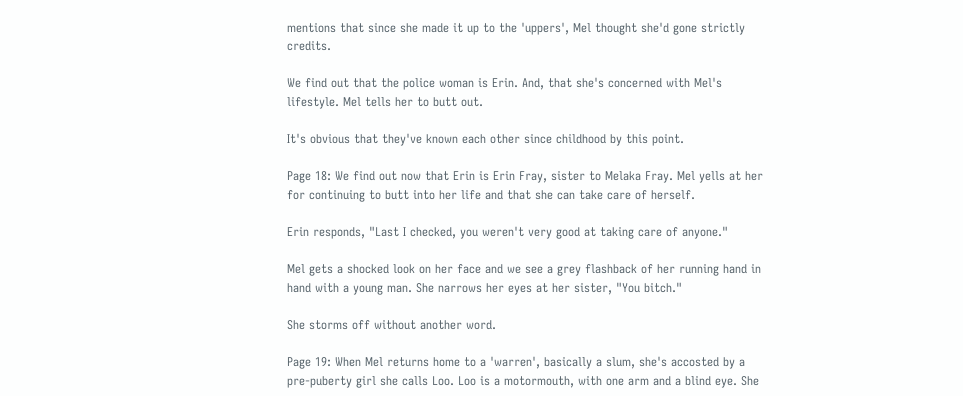mentions that since she made it up to the 'uppers', Mel thought she'd gone strictly credits.

We find out that the police woman is Erin. And, that she's concerned with Mel's lifestyle. Mel tells her to butt out.

It's obvious that they've known each other since childhood by this point.

Page 18: We find out now that Erin is Erin Fray, sister to Melaka Fray. Mel yells at her for continuing to butt into her life and that she can take care of herself.

Erin responds, "Last I checked, you weren't very good at taking care of anyone."

Mel gets a shocked look on her face and we see a grey flashback of her running hand in hand with a young man. She narrows her eyes at her sister, "You bitch."

She storms off without another word.

Page 19: When Mel returns home to a 'warren', basically a slum, she's accosted by a pre-puberty girl she calls Loo. Loo is a motormouth, with one arm and a blind eye. She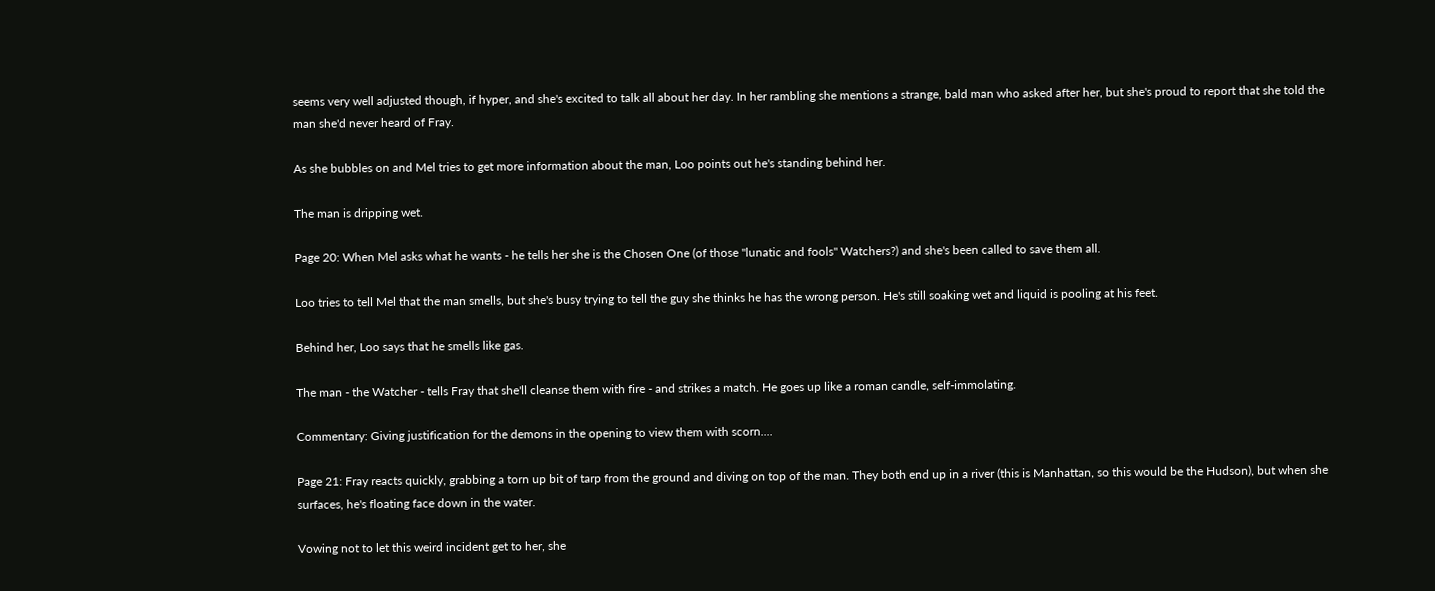seems very well adjusted though, if hyper, and she's excited to talk all about her day. In her rambling she mentions a strange, bald man who asked after her, but she's proud to report that she told the man she'd never heard of Fray.

As she bubbles on and Mel tries to get more information about the man, Loo points out he's standing behind her.

The man is dripping wet.

Page 20: When Mel asks what he wants - he tells her she is the Chosen One (of those "lunatic and fools" Watchers?) and she's been called to save them all.

Loo tries to tell Mel that the man smells, but she's busy trying to tell the guy she thinks he has the wrong person. He's still soaking wet and liquid is pooling at his feet.

Behind her, Loo says that he smells like gas.

The man - the Watcher - tells Fray that she'll cleanse them with fire - and strikes a match. He goes up like a roman candle, self-immolating.

Commentary: Giving justification for the demons in the opening to view them with scorn....

Page 21: Fray reacts quickly, grabbing a torn up bit of tarp from the ground and diving on top of the man. They both end up in a river (this is Manhattan, so this would be the Hudson), but when she surfaces, he's floating face down in the water.

Vowing not to let this weird incident get to her, she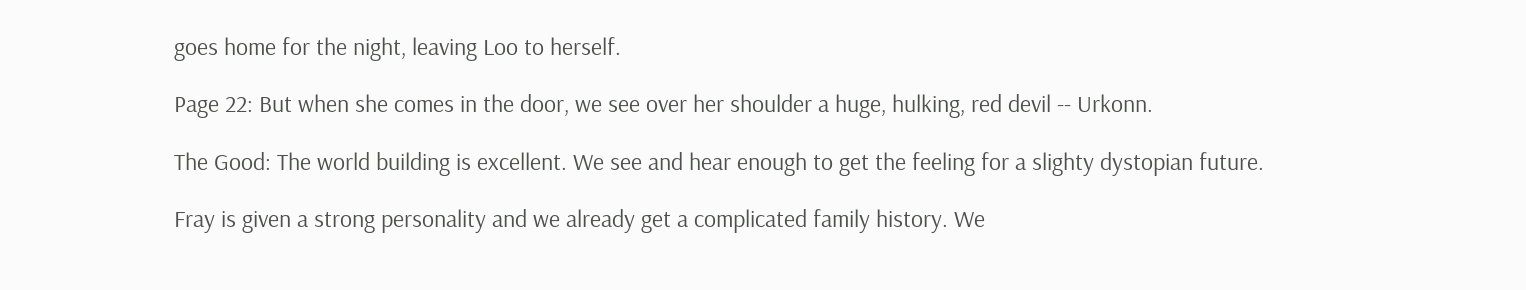goes home for the night, leaving Loo to herself.

Page 22: But when she comes in the door, we see over her shoulder a huge, hulking, red devil -- Urkonn.

The Good: The world building is excellent. We see and hear enough to get the feeling for a slighty dystopian future.

Fray is given a strong personality and we already get a complicated family history. We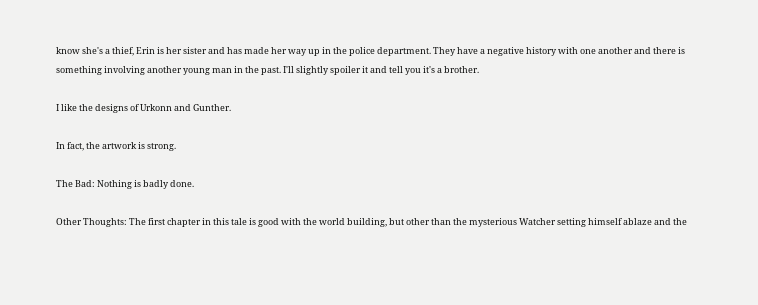know she's a thief, Erin is her sister and has made her way up in the police department. They have a negative history with one another and there is something involving another young man in the past. I'll slightly spoiler it and tell you it's a brother.

I like the designs of Urkonn and Gunther.

In fact, the artwork is strong.

The Bad: Nothing is badly done.

Other Thoughts: The first chapter in this tale is good with the world building, but other than the mysterious Watcher setting himself ablaze and the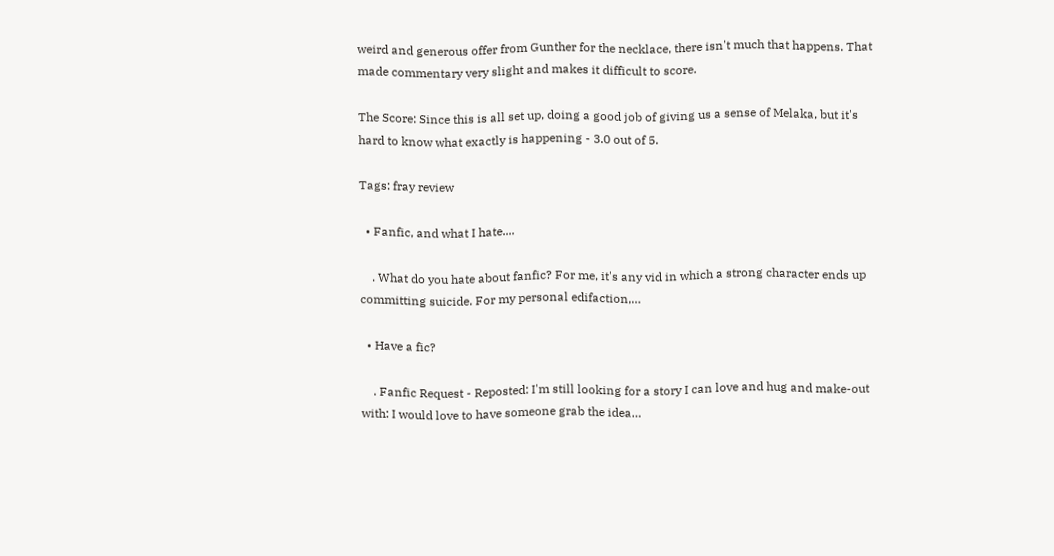weird and generous offer from Gunther for the necklace, there isn't much that happens. That made commentary very slight and makes it difficult to score.

The Score: Since this is all set up, doing a good job of giving us a sense of Melaka, but it's hard to know what exactly is happening - 3.0 out of 5.

Tags: fray review

  • Fanfic, and what I hate....

    . What do you hate about fanfic? For me, it's any vid in which a strong character ends up committing suicide. For my personal edifaction,…

  • Have a fic?

    . Fanfic Request - Reposted: I'm still looking for a story I can love and hug and make-out with: I would love to have someone grab the idea…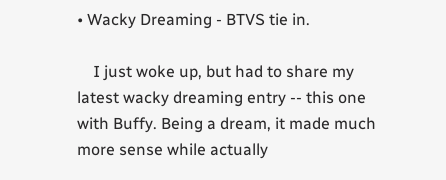• Wacky Dreaming - BTVS tie in.

    I just woke up, but had to share my latest wacky dreaming entry -- this one with Buffy. Being a dream, it made much more sense while actually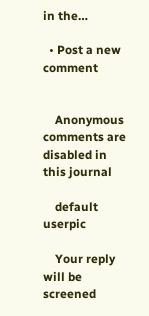in the…

  • Post a new comment


    Anonymous comments are disabled in this journal

    default userpic

    Your reply will be screened